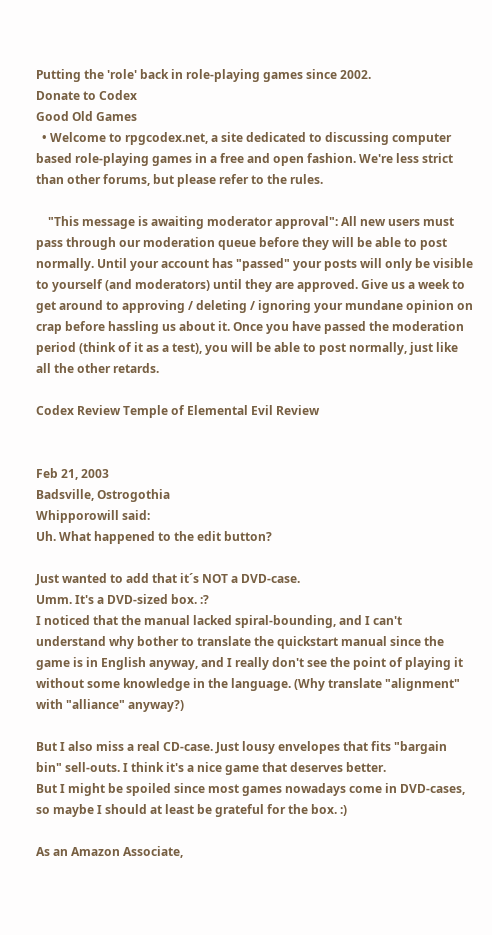Putting the 'role' back in role-playing games since 2002.
Donate to Codex
Good Old Games
  • Welcome to rpgcodex.net, a site dedicated to discussing computer based role-playing games in a free and open fashion. We're less strict than other forums, but please refer to the rules.

    "This message is awaiting moderator approval": All new users must pass through our moderation queue before they will be able to post normally. Until your account has "passed" your posts will only be visible to yourself (and moderators) until they are approved. Give us a week to get around to approving / deleting / ignoring your mundane opinion on crap before hassling us about it. Once you have passed the moderation period (think of it as a test), you will be able to post normally, just like all the other retards.

Codex Review Temple of Elemental Evil Review


Feb 21, 2003
Badsville, Ostrogothia
Whipporowill said:
Uh. What happened to the edit button?

Just wanted to add that it´s NOT a DVD-case.
Umm. It's a DVD-sized box. :?
I noticed that the manual lacked spiral-bounding, and I can't understand why bother to translate the quickstart manual since the game is in English anyway, and I really don't see the point of playing it without some knowledge in the language. (Why translate "alignment" with "alliance" anyway?)

But I also miss a real CD-case. Just lousy envelopes that fits "bargain bin" sell-outs. I think it's a nice game that deserves better.
But I might be spoiled since most games nowadays come in DVD-cases, so maybe I should at least be grateful for the box. :)

As an Amazon Associate,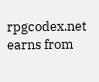rpgcodex.net earns from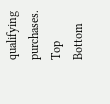qualifying purchases.
Top Bottom